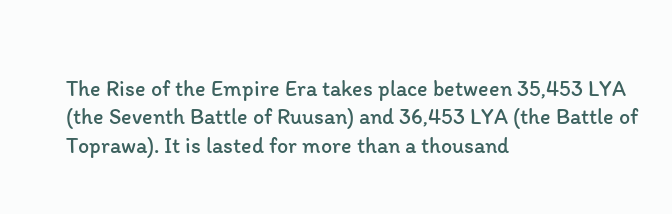The Rise of the Empire Era takes place between 35,453 LYA (the Seventh Battle of Ruusan) and 36,453 LYA (the Battle of Toprawa). It is lasted for more than a thousand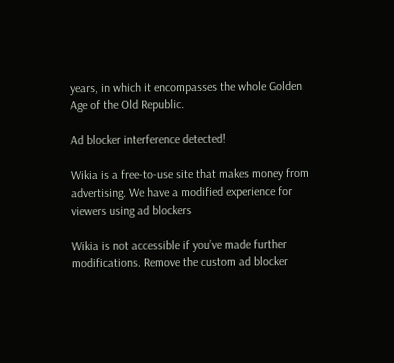years, in which it encompasses the whole Golden Age of the Old Republic.

Ad blocker interference detected!

Wikia is a free-to-use site that makes money from advertising. We have a modified experience for viewers using ad blockers

Wikia is not accessible if you’ve made further modifications. Remove the custom ad blocker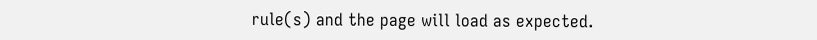rule(s) and the page will load as expected.